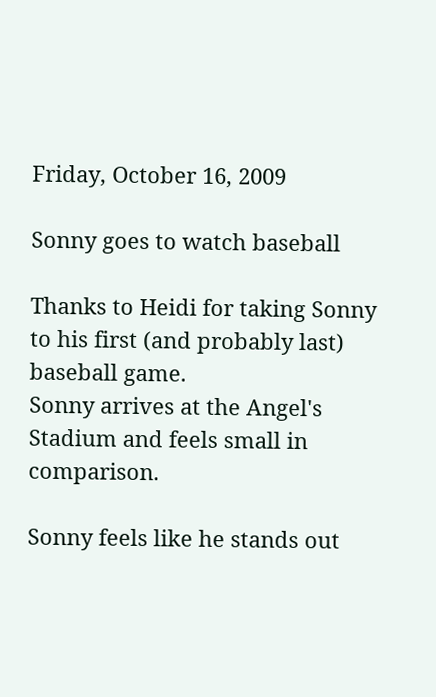Friday, October 16, 2009

Sonny goes to watch baseball

Thanks to Heidi for taking Sonny to his first (and probably last) baseball game.
Sonny arrives at the Angel's Stadium and feels small in comparison.

Sonny feels like he stands out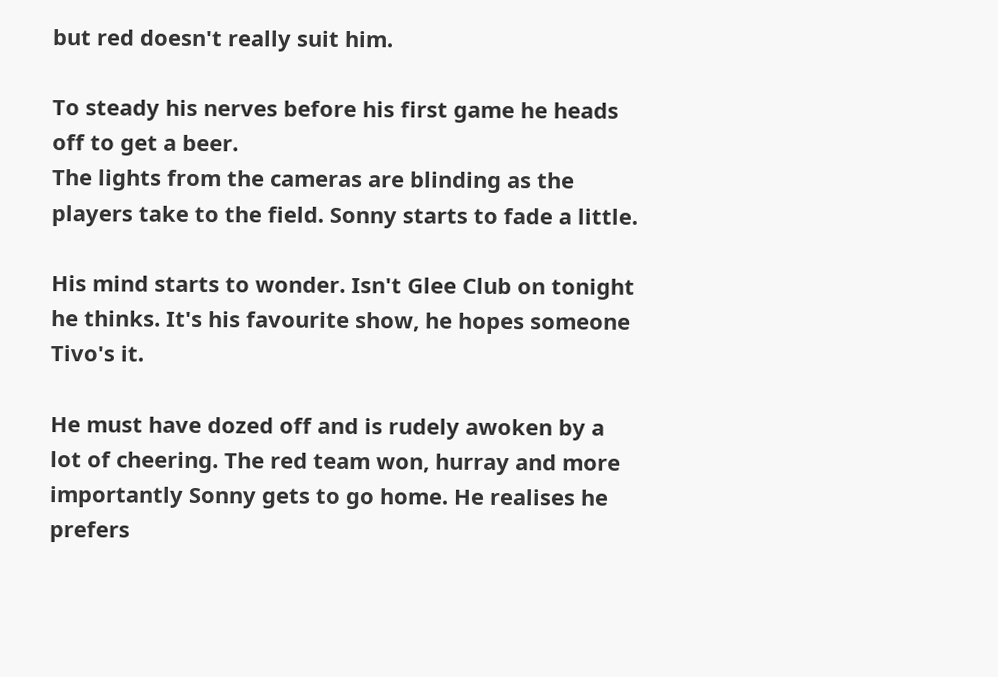but red doesn't really suit him.

To steady his nerves before his first game he heads off to get a beer.
The lights from the cameras are blinding as the players take to the field. Sonny starts to fade a little.

His mind starts to wonder. Isn't Glee Club on tonight he thinks. It's his favourite show, he hopes someone Tivo's it.

He must have dozed off and is rudely awoken by a lot of cheering. The red team won, hurray and more importantly Sonny gets to go home. He realises he prefers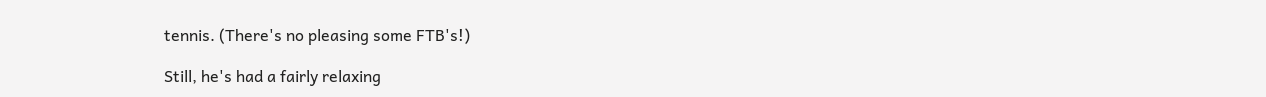tennis. (There's no pleasing some FTB's!)

Still, he's had a fairly relaxing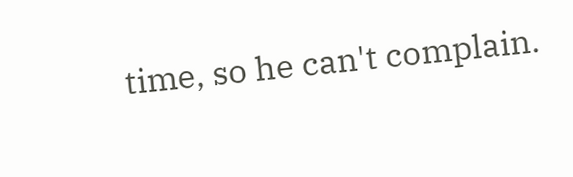time, so he can't complain.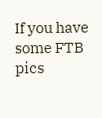If you have some FTB pics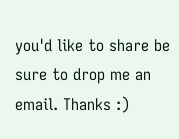you'd like to share be sure to drop me an email. Thanks :)